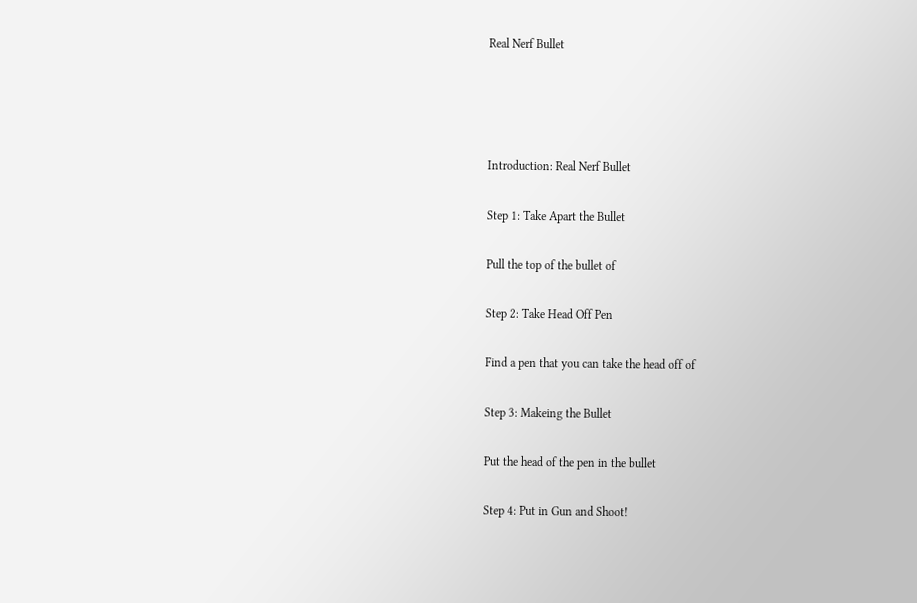Real Nerf Bullet




Introduction: Real Nerf Bullet

Step 1: Take Apart the Bullet

Pull the top of the bullet of

Step 2: Take Head Off Pen

Find a pen that you can take the head off of

Step 3: Makeing the Bullet

Put the head of the pen in the bullet

Step 4: Put in Gun and Shoot!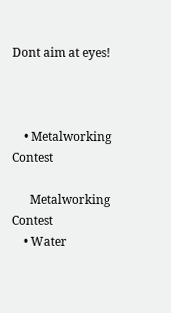Dont aim at eyes!



    • Metalworking Contest

      Metalworking Contest
    • Water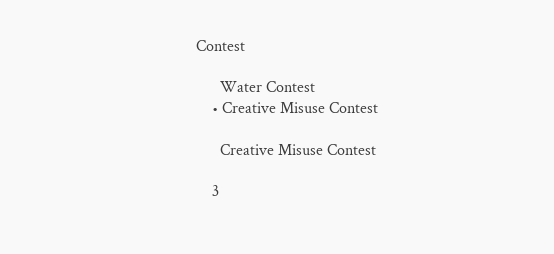Contest

      Water Contest
    • Creative Misuse Contest

      Creative Misuse Contest

    3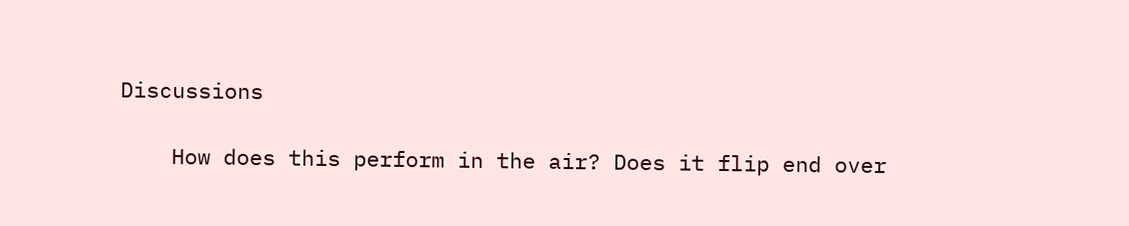Discussions

    How does this perform in the air? Does it flip end over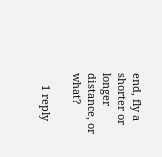end, fly a shorter or longer distance, or what?

    1 reply